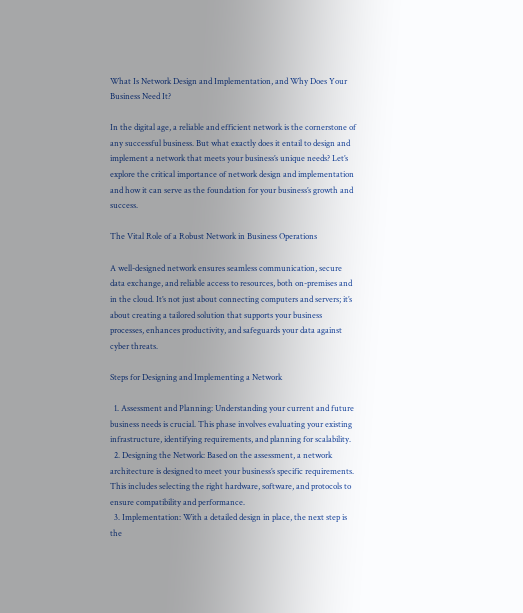What Is Network Design and Implementation, and Why Does Your Business Need It?

In the digital age, a reliable and efficient network is the cornerstone of any successful business. But what exactly does it entail to design and implement a network that meets your business’s unique needs? Let’s explore the critical importance of network design and implementation and how it can serve as the foundation for your business’s growth and success.

The Vital Role of a Robust Network in Business Operations

A well-designed network ensures seamless communication, secure data exchange, and reliable access to resources, both on-premises and in the cloud. It’s not just about connecting computers and servers; it’s about creating a tailored solution that supports your business processes, enhances productivity, and safeguards your data against cyber threats.

Steps for Designing and Implementing a Network

  1. Assessment and Planning: Understanding your current and future business needs is crucial. This phase involves evaluating your existing infrastructure, identifying requirements, and planning for scalability.
  2. Designing the Network: Based on the assessment, a network architecture is designed to meet your business’s specific requirements. This includes selecting the right hardware, software, and protocols to ensure compatibility and performance.
  3. Implementation: With a detailed design in place, the next step is the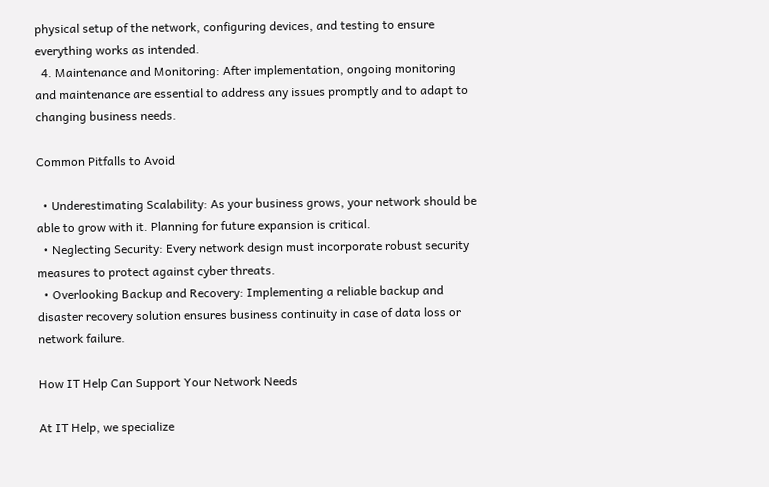physical setup of the network, configuring devices, and testing to ensure everything works as intended.
  4. Maintenance and Monitoring: After implementation, ongoing monitoring and maintenance are essential to address any issues promptly and to adapt to changing business needs.

Common Pitfalls to Avoid

  • Underestimating Scalability: As your business grows, your network should be able to grow with it. Planning for future expansion is critical.
  • Neglecting Security: Every network design must incorporate robust security measures to protect against cyber threats.
  • Overlooking Backup and Recovery: Implementing a reliable backup and disaster recovery solution ensures business continuity in case of data loss or network failure.

How IT Help Can Support Your Network Needs

At IT Help, we specialize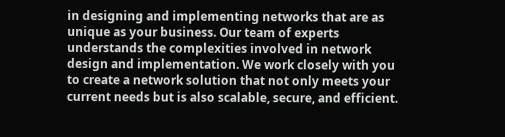in designing and implementing networks that are as unique as your business. Our team of experts understands the complexities involved in network design and implementation. We work closely with you to create a network solution that not only meets your current needs but is also scalable, secure, and efficient.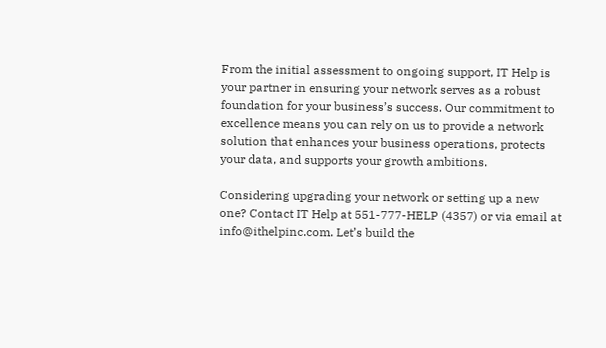From the initial assessment to ongoing support, IT Help is your partner in ensuring your network serves as a robust foundation for your business’s success. Our commitment to excellence means you can rely on us to provide a network solution that enhances your business operations, protects your data, and supports your growth ambitions.

Considering upgrading your network or setting up a new one? Contact IT Help at 551-777-HELP (4357) or via email at info@ithelpinc.com. Let’s build the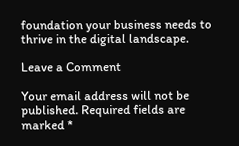foundation your business needs to thrive in the digital landscape.

Leave a Comment

Your email address will not be published. Required fields are marked *